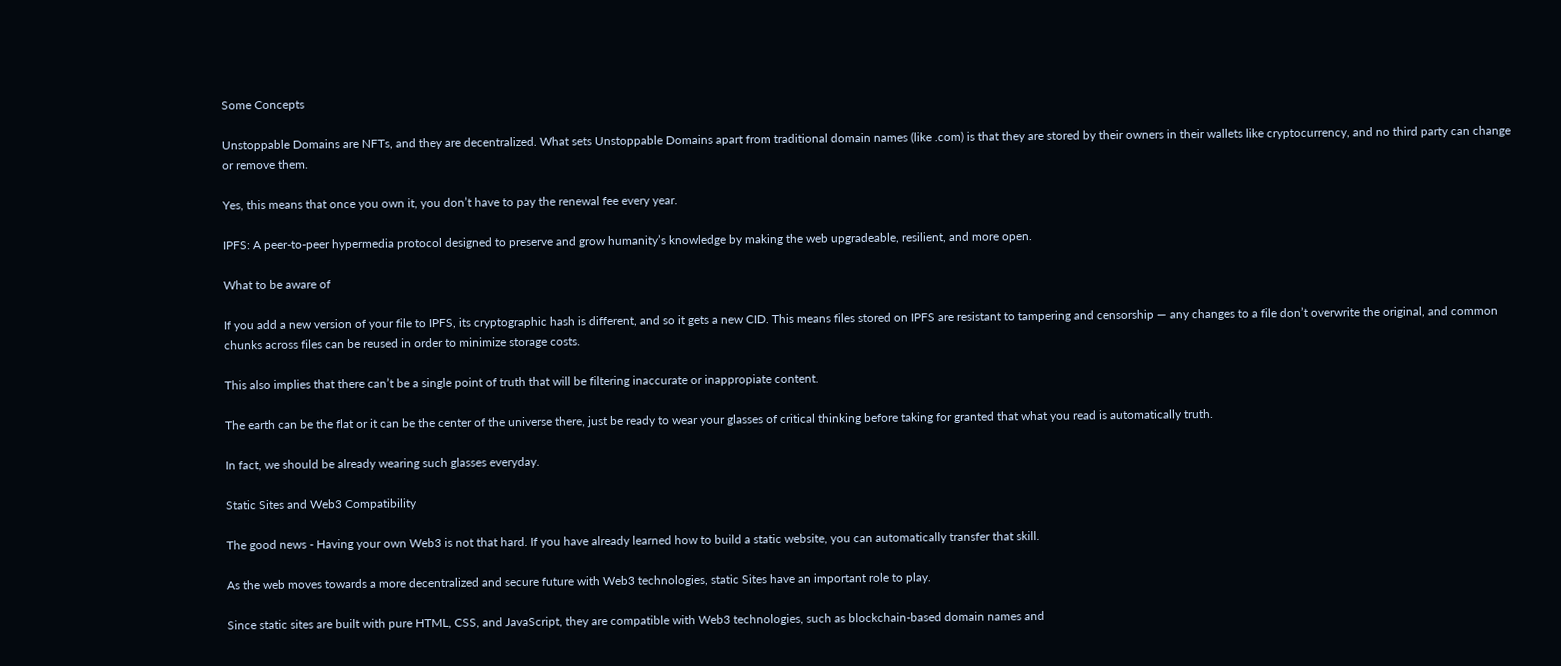Some Concepts

Unstoppable Domains are NFTs, and they are decentralized. What sets Unstoppable Domains apart from traditional domain names (like .com) is that they are stored by their owners in their wallets like cryptocurrency, and no third party can change or remove them.

Yes, this means that once you own it, you don’t have to pay the renewal fee every year.

IPFS: A peer-to-peer hypermedia protocol designed to preserve and grow humanity’s knowledge by making the web upgradeable, resilient, and more open.

What to be aware of

If you add a new version of your file to IPFS, its cryptographic hash is different, and so it gets a new CID. This means files stored on IPFS are resistant to tampering and censorship — any changes to a file don’t overwrite the original, and common chunks across files can be reused in order to minimize storage costs.

This also implies that there can’t be a single point of truth that will be filtering inaccurate or inappropiate content.

The earth can be the flat or it can be the center of the universe there, just be ready to wear your glasses of critical thinking before taking for granted that what you read is automatically truth.

In fact, we should be already wearing such glasses everyday.

Static Sites and Web3 Compatibility

The good news - Having your own Web3 is not that hard. If you have already learned how to build a static website, you can automatically transfer that skill.

As the web moves towards a more decentralized and secure future with Web3 technologies, static Sites have an important role to play.

Since static sites are built with pure HTML, CSS, and JavaScript, they are compatible with Web3 technologies, such as blockchain-based domain names and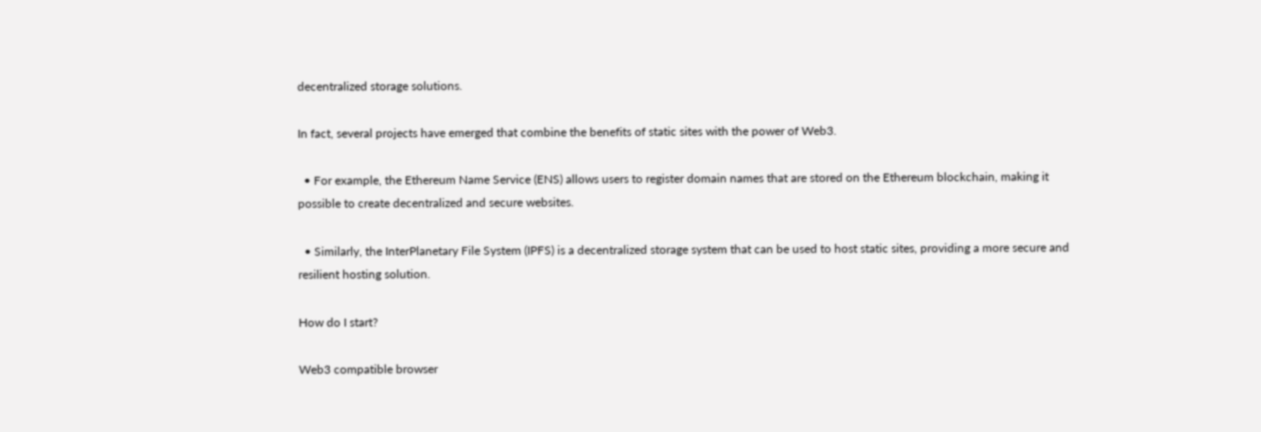decentralized storage solutions.

In fact, several projects have emerged that combine the benefits of static sites with the power of Web3.

  • For example, the Ethereum Name Service (ENS) allows users to register domain names that are stored on the Ethereum blockchain, making it possible to create decentralized and secure websites.

  • Similarly, the InterPlanetary File System (IPFS) is a decentralized storage system that can be used to host static sites, providing a more secure and resilient hosting solution.

How do I start?

Web3 compatible browser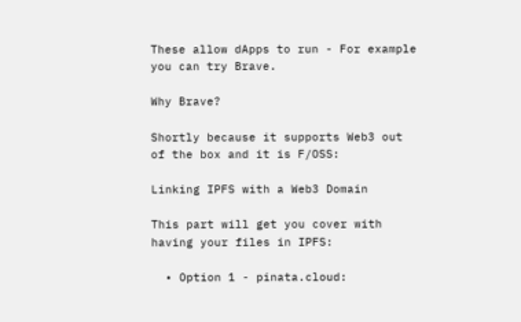These allow dApps to run - For example you can try Brave.

Why Brave?

Shortly because it supports Web3 out of the box and it is F/OSS:

Linking IPFS with a Web3 Domain

This part will get you cover with having your files in IPFS:

  • Option 1 - pinata.cloud: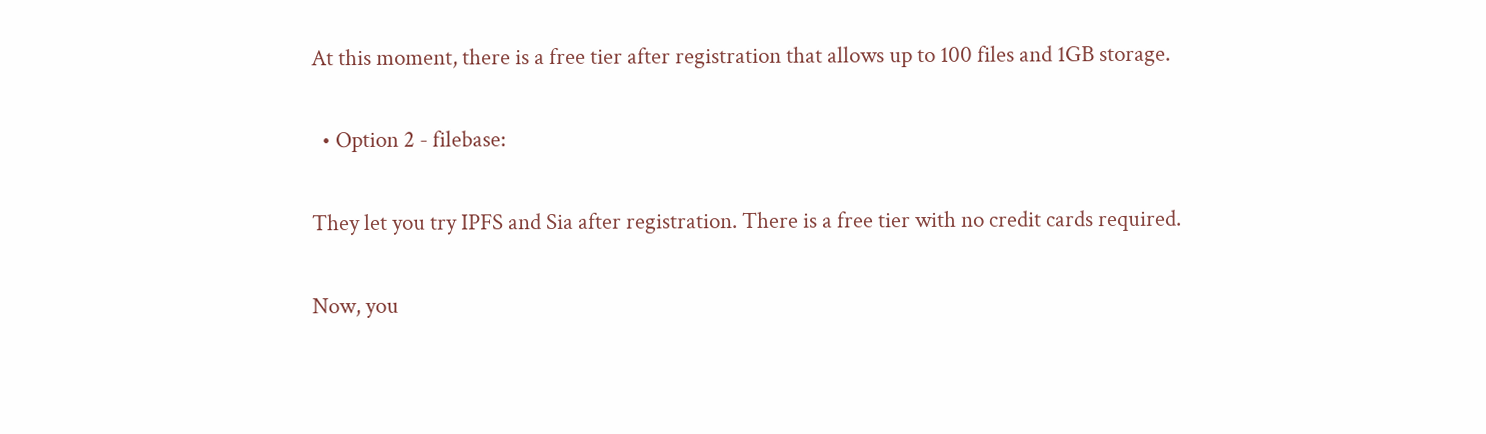At this moment, there is a free tier after registration that allows up to 100 files and 1GB storage.

  • Option 2 - filebase:

They let you try IPFS and Sia after registration. There is a free tier with no credit cards required.

Now, you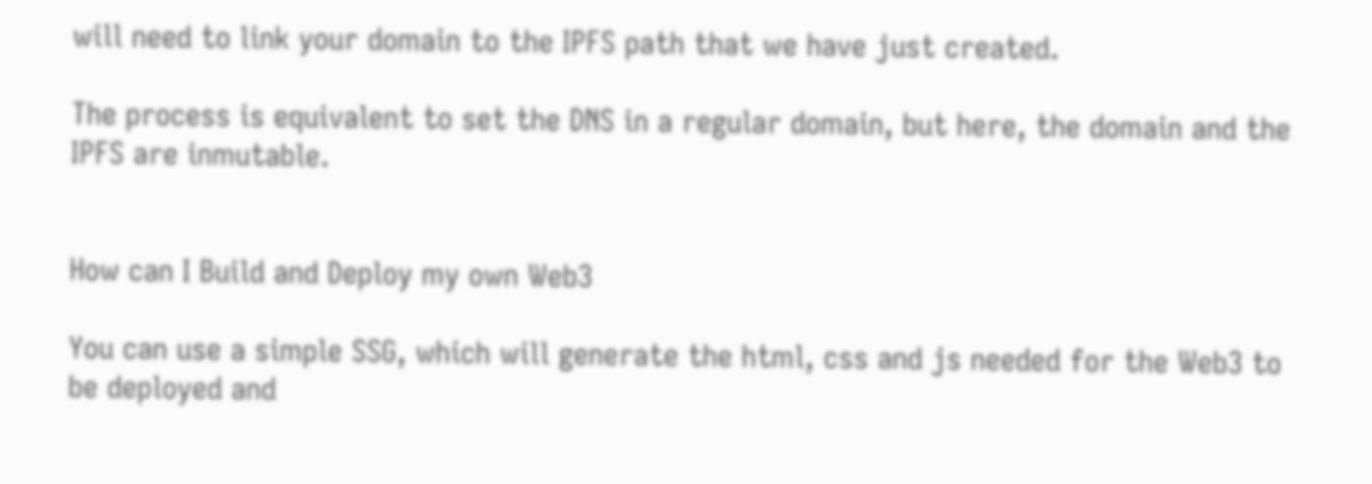will need to link your domain to the IPFS path that we have just created.

The process is equivalent to set the DNS in a regular domain, but here, the domain and the IPFS are inmutable.


How can I Build and Deploy my own Web3

You can use a simple SSG, which will generate the html, css and js needed for the Web3 to be deployed and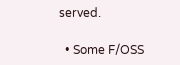served.

  • Some F/OSS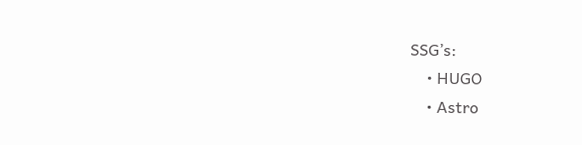SSG’s:
    • HUGO
    • Astro